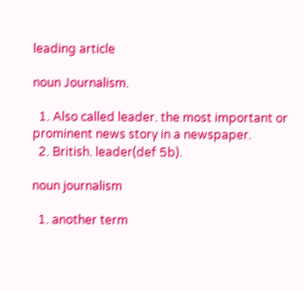leading article

noun Journalism.

  1. Also called leader. the most important or prominent news story in a newspaper.
  2. British. leader(def 5b).

noun journalism

  1. another term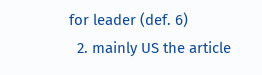for leader (def. 6)
  2. mainly US the article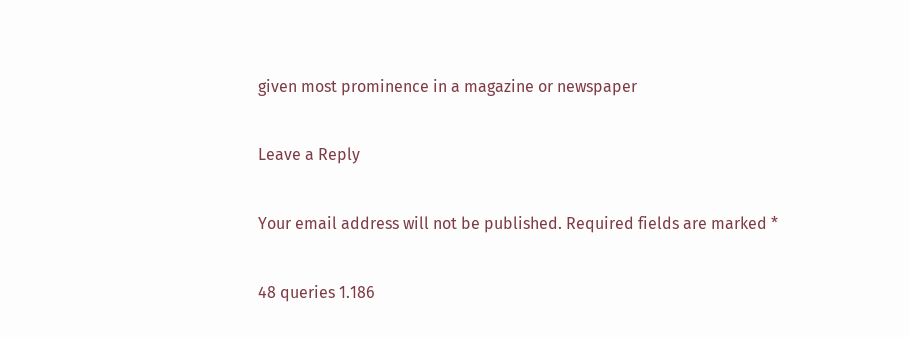given most prominence in a magazine or newspaper

Leave a Reply

Your email address will not be published. Required fields are marked *

48 queries 1.186